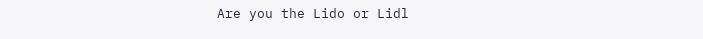Are you the Lido or Lidl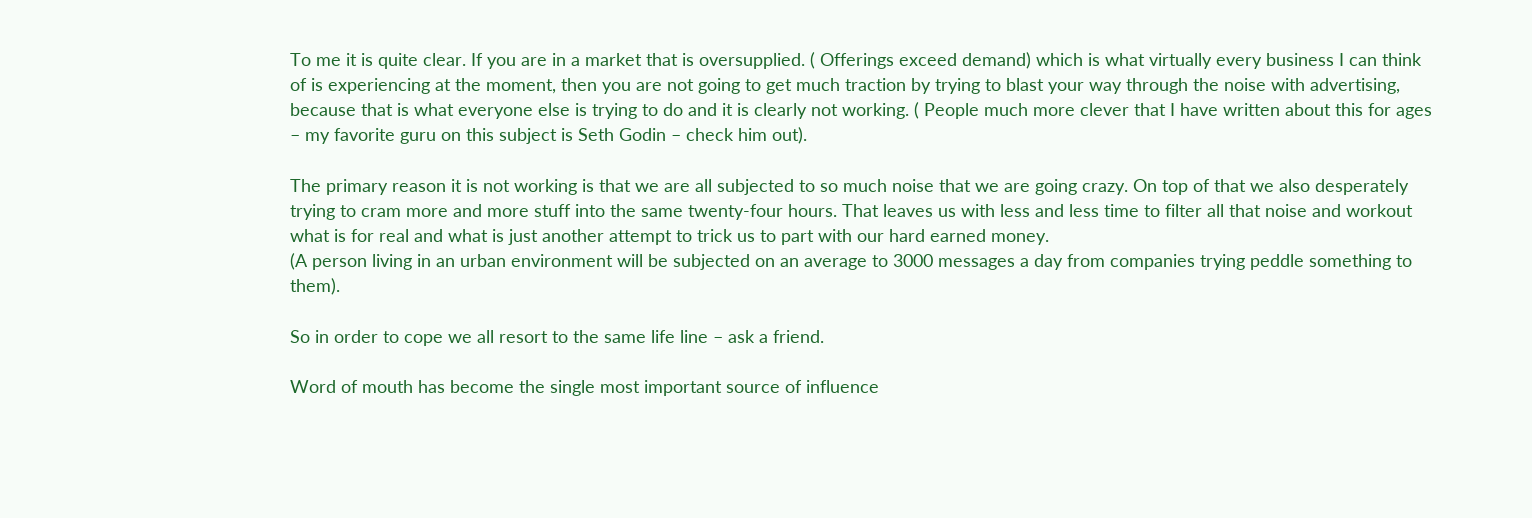To me it is quite clear. If you are in a market that is oversupplied. ( Offerings exceed demand) which is what virtually every business I can think of is experiencing at the moment, then you are not going to get much traction by trying to blast your way through the noise with advertising, because that is what everyone else is trying to do and it is clearly not working. ( People much more clever that I have written about this for ages – my favorite guru on this subject is Seth Godin – check him out).

The primary reason it is not working is that we are all subjected to so much noise that we are going crazy. On top of that we also desperately trying to cram more and more stuff into the same twenty-four hours. That leaves us with less and less time to filter all that noise and workout what is for real and what is just another attempt to trick us to part with our hard earned money.
(A person living in an urban environment will be subjected on an average to 3000 messages a day from companies trying peddle something to them).

So in order to cope we all resort to the same life line – ask a friend.

Word of mouth has become the single most important source of influence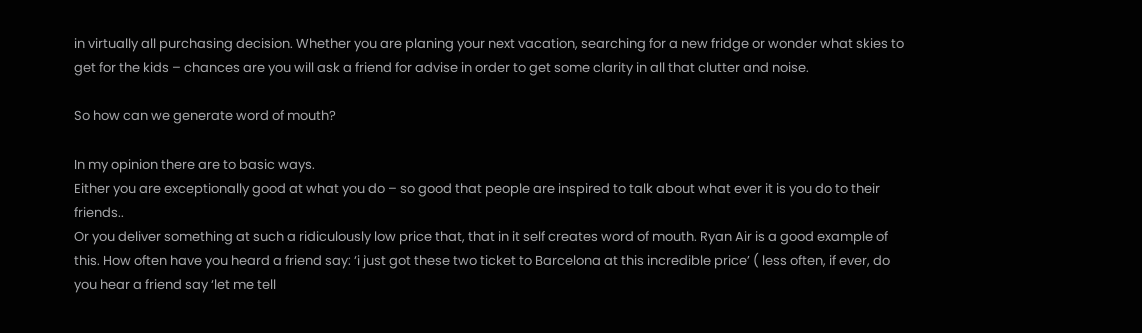in virtually all purchasing decision. Whether you are planing your next vacation, searching for a new fridge or wonder what skies to get for the kids – chances are you will ask a friend for advise in order to get some clarity in all that clutter and noise.

So how can we generate word of mouth?

In my opinion there are to basic ways.
Either you are exceptionally good at what you do – so good that people are inspired to talk about what ever it is you do to their friends..
Or you deliver something at such a ridiculously low price that, that in it self creates word of mouth. Ryan Air is a good example of this. How often have you heard a friend say: ‘i just got these two ticket to Barcelona at this incredible price’ ( less often, if ever, do you hear a friend say ‘let me tell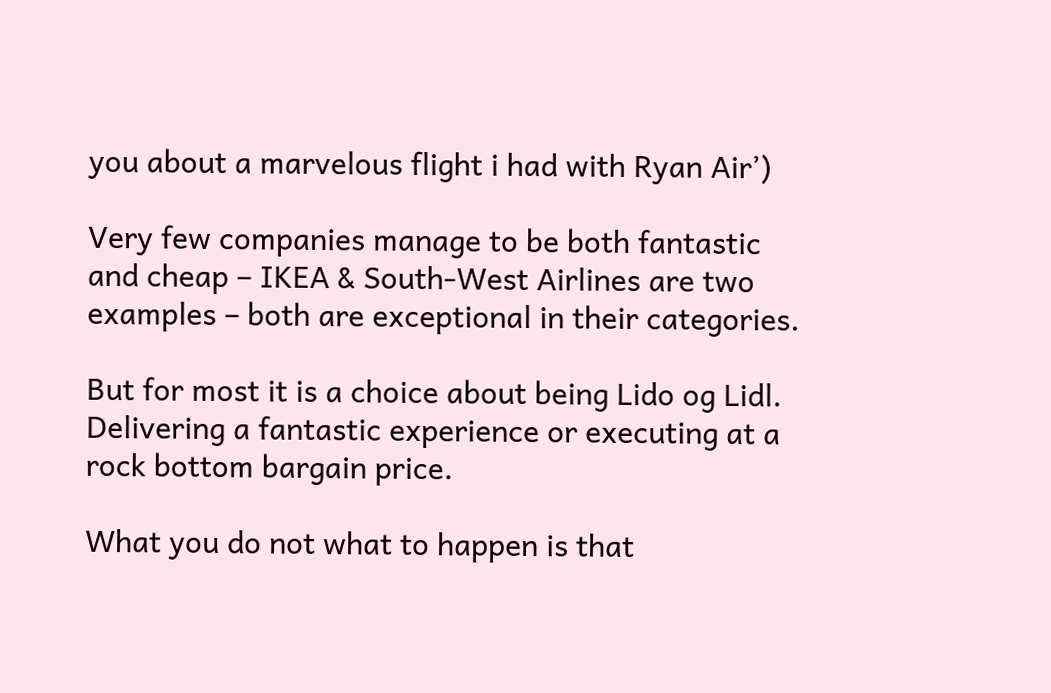you about a marvelous flight i had with Ryan Air’)

Very few companies manage to be both fantastic and cheap – IKEA & South-West Airlines are two examples – both are exceptional in their categories.

But for most it is a choice about being Lido og Lidl. Delivering a fantastic experience or executing at a rock bottom bargain price.

What you do not what to happen is that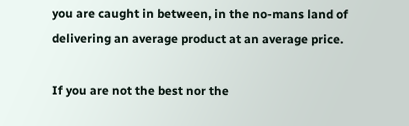you are caught in between, in the no-mans land of delivering an average product at an average price.

If you are not the best nor the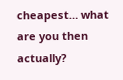cheapest… what are you then actually?